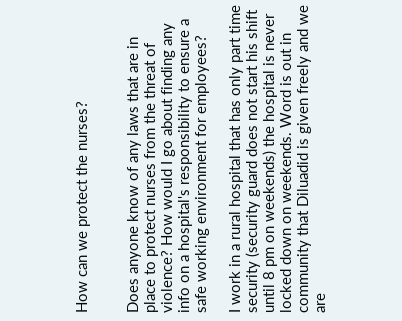How can we protect the nurses?


Does anyone know of any laws that are in place to protect nurses from the threat of violence? How would I go about finding any info on a hospital's responsibility to ensure a safe working environment for employees?

I work in a rural hospital that has only part time security (security guard does not start his shift until 8 pm on weekends) the hospital is never locked down on weekends. Word is out in community that Diluadid is given freely and we are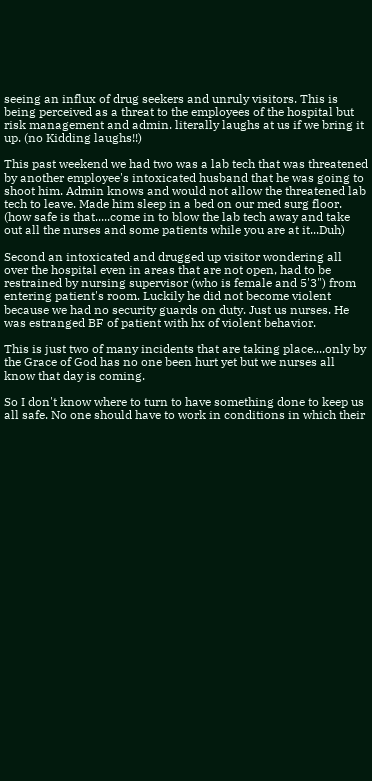seeing an influx of drug seekers and unruly visitors. This is being perceived as a threat to the employees of the hospital but risk management and admin. literally laughs at us if we bring it up. (no Kidding laughs!!)

This past weekend we had two was a lab tech that was threatened by another employee's intoxicated husband that he was going to shoot him. Admin knows and would not allow the threatened lab tech to leave. Made him sleep in a bed on our med surg floor. (how safe is that.....come in to blow the lab tech away and take out all the nurses and some patients while you are at it...Duh)

Second an intoxicated and drugged up visitor wondering all over the hospital even in areas that are not open, had to be restrained by nursing supervisor (who is female and 5'3") from entering patient's room. Luckily he did not become violent because we had no security guards on duty. Just us nurses. He was estranged BF of patient with hx of violent behavior.

This is just two of many incidents that are taking place....only by the Grace of God has no one been hurt yet but we nurses all know that day is coming.

So I don't know where to turn to have something done to keep us all safe. No one should have to work in conditions in which their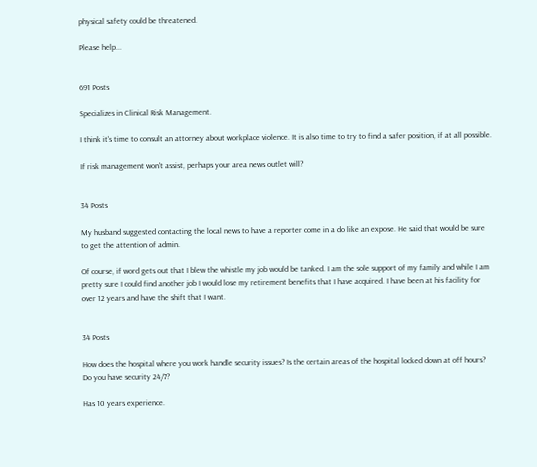physical safety could be threatened.

Please help...


691 Posts

Specializes in Clinical Risk Management.

I think it's time to consult an attorney about workplace violence. It is also time to try to find a safer position, if at all possible.

If risk management won't assist, perhaps your area news outlet will?


34 Posts

My husband suggested contacting the local news to have a reporter come in a do like an expose. He said that would be sure to get the attention of admin.

Of course, if word gets out that I blew the whistle my job would be tanked. I am the sole support of my family and while I am pretty sure I could find another job I would lose my retirement benefits that I have acquired. I have been at his facility for over 12 years and have the shift that I want.


34 Posts

How does the hospital where you work handle security issues? Is the certain areas of the hospital locked down at off hours? Do you have security 24/7?

Has 10 years experience.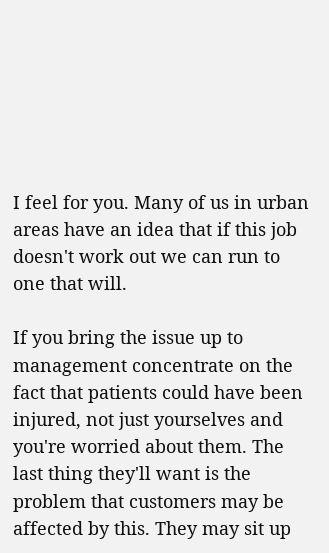I feel for you. Many of us in urban areas have an idea that if this job doesn't work out we can run to one that will.

If you bring the issue up to management concentrate on the fact that patients could have been injured, not just yourselves and you're worried about them. The last thing they'll want is the problem that customers may be affected by this. They may sit up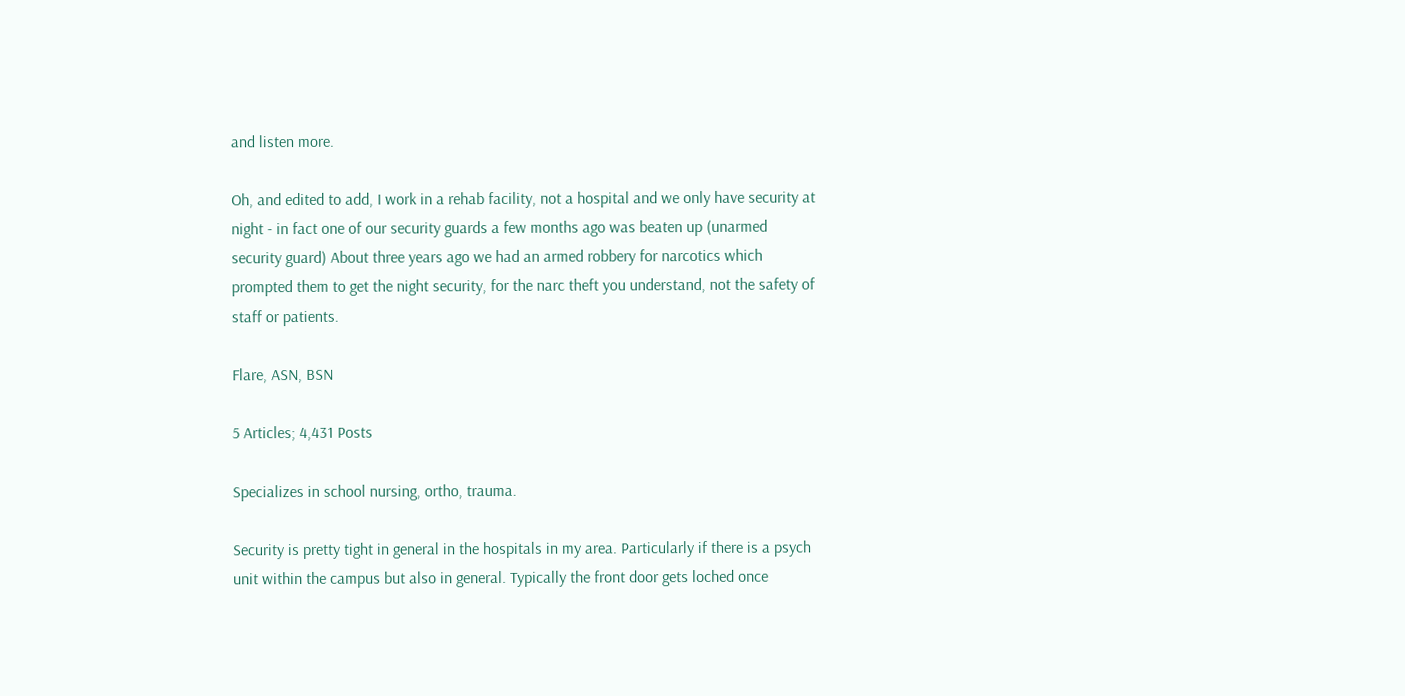and listen more.

Oh, and edited to add, I work in a rehab facility, not a hospital and we only have security at night - in fact one of our security guards a few months ago was beaten up (unarmed security guard) About three years ago we had an armed robbery for narcotics which prompted them to get the night security, for the narc theft you understand, not the safety of staff or patients.

Flare, ASN, BSN

5 Articles; 4,431 Posts

Specializes in school nursing, ortho, trauma.

Security is pretty tight in general in the hospitals in my area. Particularly if there is a psych unit within the campus but also in general. Typically the front door gets loched once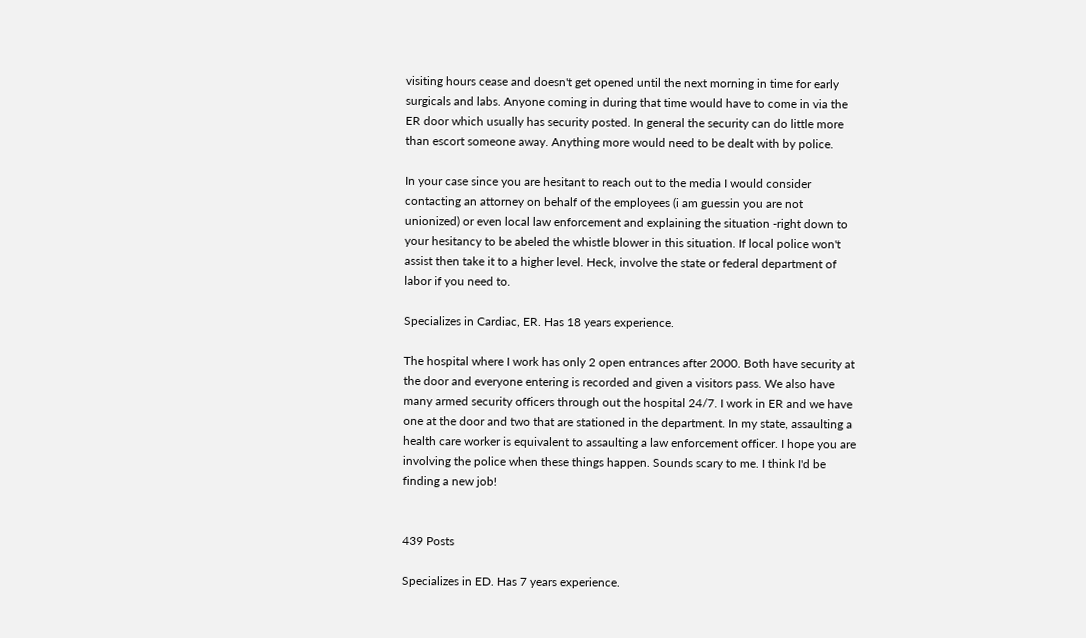visiting hours cease and doesn't get opened until the next morning in time for early surgicals and labs. Anyone coming in during that time would have to come in via the ER door which usually has security posted. In general the security can do little more than escort someone away. Anything more would need to be dealt with by police.

In your case since you are hesitant to reach out to the media I would consider contacting an attorney on behalf of the employees (i am guessin you are not unionized) or even local law enforcement and explaining the situation -right down to your hesitancy to be abeled the whistle blower in this situation. If local police won't assist then take it to a higher level. Heck, involve the state or federal department of labor if you need to.

Specializes in Cardiac, ER. Has 18 years experience.

The hospital where I work has only 2 open entrances after 2000. Both have security at the door and everyone entering is recorded and given a visitors pass. We also have many armed security officers through out the hospital 24/7. I work in ER and we have one at the door and two that are stationed in the department. In my state, assaulting a health care worker is equivalent to assaulting a law enforcement officer. I hope you are involving the police when these things happen. Sounds scary to me. I think I'd be finding a new job!


439 Posts

Specializes in ED. Has 7 years experience.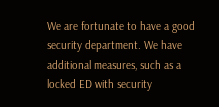We are fortunate to have a good security department. We have additional measures, such as a locked ED with security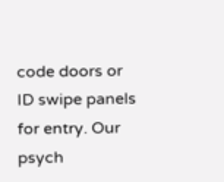code doors or ID swipe panels for entry. Our psych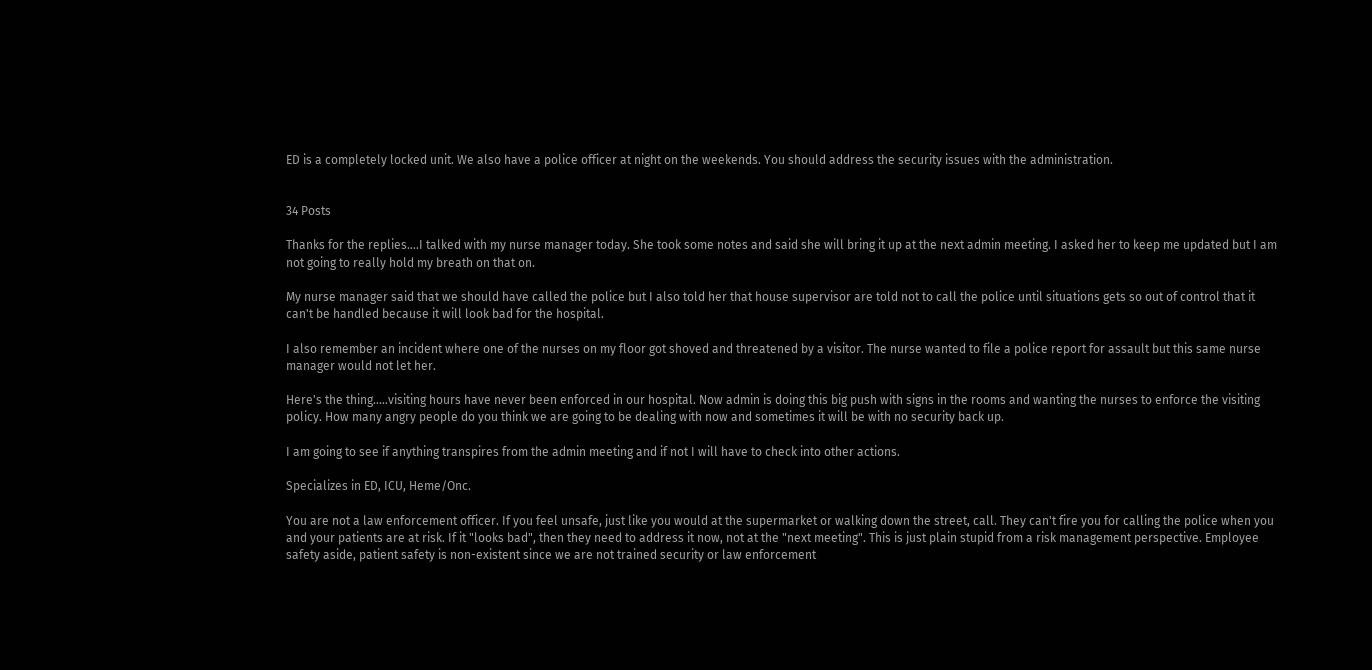ED is a completely locked unit. We also have a police officer at night on the weekends. You should address the security issues with the administration.


34 Posts

Thanks for the replies....I talked with my nurse manager today. She took some notes and said she will bring it up at the next admin meeting. I asked her to keep me updated but I am not going to really hold my breath on that on.

My nurse manager said that we should have called the police but I also told her that house supervisor are told not to call the police until situations gets so out of control that it can't be handled because it will look bad for the hospital.

I also remember an incident where one of the nurses on my floor got shoved and threatened by a visitor. The nurse wanted to file a police report for assault but this same nurse manager would not let her.

Here's the thing.....visiting hours have never been enforced in our hospital. Now admin is doing this big push with signs in the rooms and wanting the nurses to enforce the visiting policy. How many angry people do you think we are going to be dealing with now and sometimes it will be with no security back up.

I am going to see if anything transpires from the admin meeting and if not I will have to check into other actions.

Specializes in ED, ICU, Heme/Onc.

You are not a law enforcement officer. If you feel unsafe, just like you would at the supermarket or walking down the street, call. They can't fire you for calling the police when you and your patients are at risk. If it "looks bad", then they need to address it now, not at the "next meeting". This is just plain stupid from a risk management perspective. Employee safety aside, patient safety is non-existent since we are not trained security or law enforcement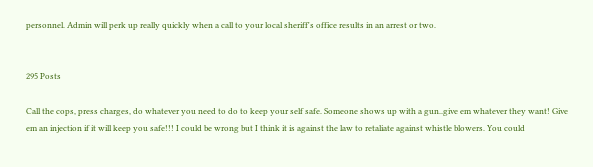personnel. Admin will perk up really quickly when a call to your local sheriff's office results in an arrest or two.


295 Posts

Call the cops, press charges, do whatever you need to do to keep your self safe. Someone shows up with a gun..give em whatever they want! Give em an injection if it will keep you safe!!! I could be wrong but I think it is against the law to retaliate against whistle blowers. You could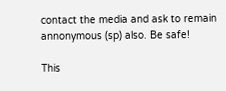contact the media and ask to remain annonymous (sp) also. Be safe!

This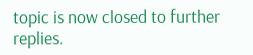topic is now closed to further replies.